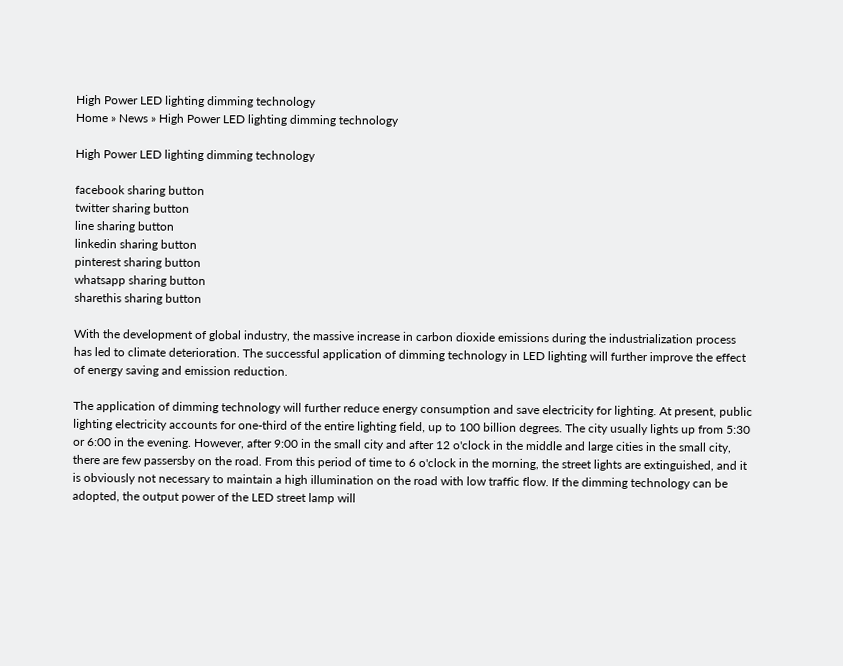High Power LED lighting dimming technology
Home » News » High Power LED lighting dimming technology

High Power LED lighting dimming technology

facebook sharing button
twitter sharing button
line sharing button
linkedin sharing button
pinterest sharing button
whatsapp sharing button
sharethis sharing button

With the development of global industry, the massive increase in carbon dioxide emissions during the industrialization process has led to climate deterioration. The successful application of dimming technology in LED lighting will further improve the effect of energy saving and emission reduction.

The application of dimming technology will further reduce energy consumption and save electricity for lighting. At present, public lighting electricity accounts for one-third of the entire lighting field, up to 100 billion degrees. The city usually lights up from 5:30 or 6:00 in the evening. However, after 9:00 in the small city and after 12 o'clock in the middle and large cities in the small city, there are few passersby on the road. From this period of time to 6 o'clock in the morning, the street lights are extinguished, and it is obviously not necessary to maintain a high illumination on the road with low traffic flow. If the dimming technology can be adopted, the output power of the LED street lamp will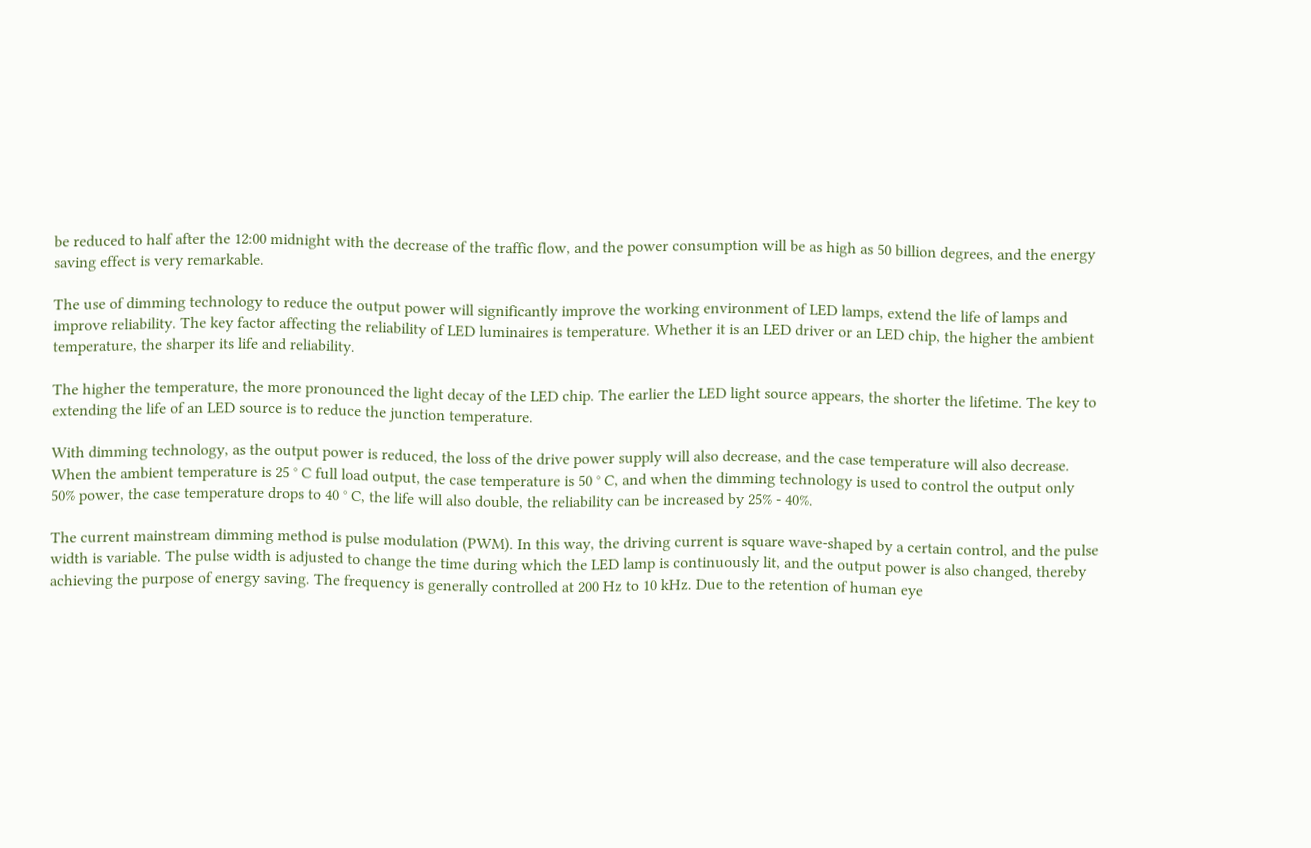be reduced to half after the 12:00 midnight with the decrease of the traffic flow, and the power consumption will be as high as 50 billion degrees, and the energy saving effect is very remarkable.

The use of dimming technology to reduce the output power will significantly improve the working environment of LED lamps, extend the life of lamps and improve reliability. The key factor affecting the reliability of LED luminaires is temperature. Whether it is an LED driver or an LED chip, the higher the ambient temperature, the sharper its life and reliability.

The higher the temperature, the more pronounced the light decay of the LED chip. The earlier the LED light source appears, the shorter the lifetime. The key to extending the life of an LED source is to reduce the junction temperature.

With dimming technology, as the output power is reduced, the loss of the drive power supply will also decrease, and the case temperature will also decrease. When the ambient temperature is 25 ° C full load output, the case temperature is 50 ° C, and when the dimming technology is used to control the output only 50% power, the case temperature drops to 40 ° C, the life will also double, the reliability can be increased by 25% - 40%.

The current mainstream dimming method is pulse modulation (PWM). In this way, the driving current is square wave-shaped by a certain control, and the pulse width is variable. The pulse width is adjusted to change the time during which the LED lamp is continuously lit, and the output power is also changed, thereby achieving the purpose of energy saving. The frequency is generally controlled at 200 Hz to 10 kHz. Due to the retention of human eye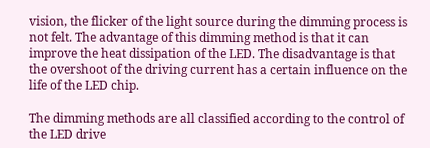vision, the flicker of the light source during the dimming process is not felt. The advantage of this dimming method is that it can improve the heat dissipation of the LED. The disadvantage is that the overshoot of the driving current has a certain influence on the life of the LED chip.

The dimming methods are all classified according to the control of the LED drive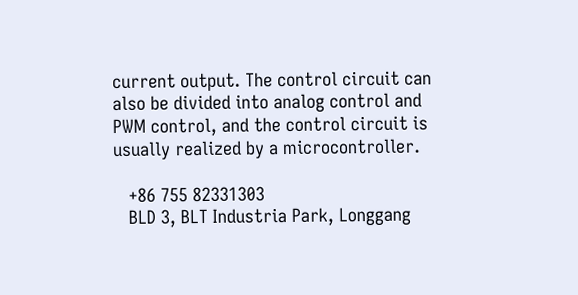current output. The control circuit can also be divided into analog control and PWM control, and the control circuit is usually realized by a microcontroller.

   +86 755 82331303
   BLD 3, BLT Industria Park, Longgang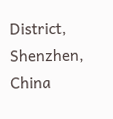District, Shenzhen, China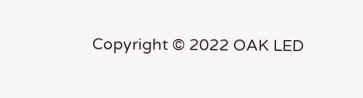Copyright © 2022 OAK LED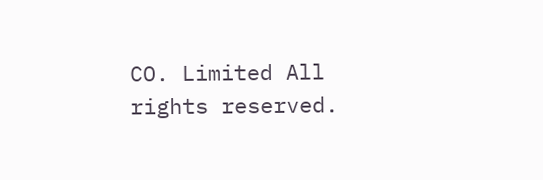CO. Limited All rights reserved.